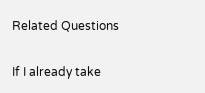Related Questions

If I already take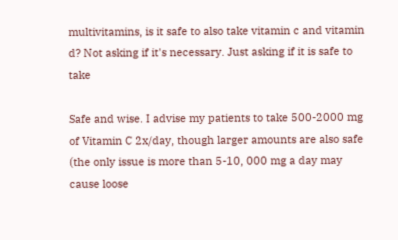multivitamins, is it safe to also take vitamin c and vitamin d? Not asking if it's necessary. Just asking if it is safe to take

Safe and wise. I advise my patients to take 500-2000 mg of Vitamin C 2x/day, though larger amounts are also safe (the only issue is more than 5-10, 000 mg a day may cause loose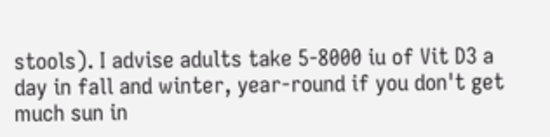stools). I advise adults take 5-8000 iu of Vit D3 a day in fall and winter, year-round if you don't get much sun in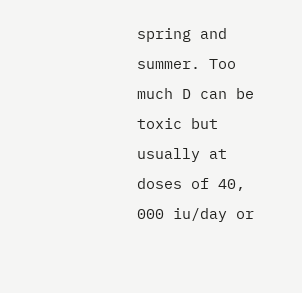spring and summer. Too much D can be toxic but usually at doses of 40, 000 iu/day or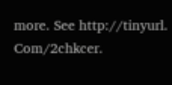more. See http://tinyurl. Com/2chkcer.